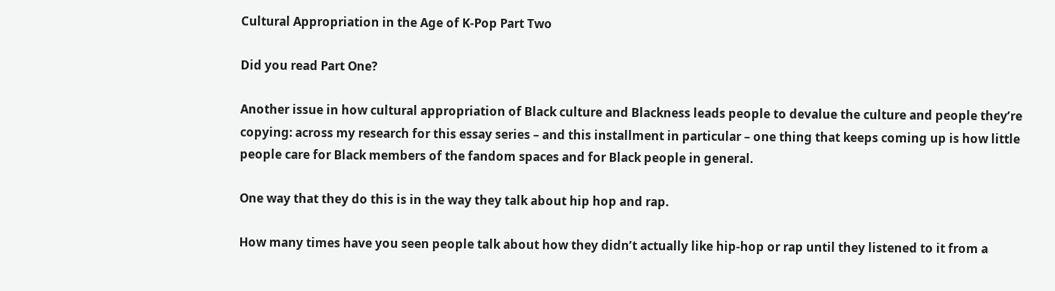Cultural Appropriation in the Age of K-Pop Part Two

Did you read Part One?

Another issue in how cultural appropriation of Black culture and Blackness leads people to devalue the culture and people they’re copying: across my research for this essay series – and this installment in particular – one thing that keeps coming up is how little people care for Black members of the fandom spaces and for Black people in general.

One way that they do this is in the way they talk about hip hop and rap.

How many times have you seen people talk about how they didn’t actually like hip-hop or rap until they listened to it from a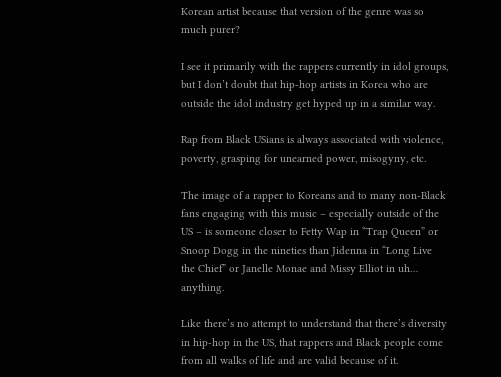Korean artist because that version of the genre was so much purer?

I see it primarily with the rappers currently in idol groups, but I don’t doubt that hip-hop artists in Korea who are outside the idol industry get hyped up in a similar way.

Rap from Black USians is always associated with violence, poverty, grasping for unearned power, misogyny, etc.

The image of a rapper to Koreans and to many non-Black fans engaging with this music – especially outside of the US – is someone closer to Fetty Wap in “Trap Queen” or Snoop Dogg in the nineties than Jidenna in “Long Live the Chief” or Janelle Monae and Missy Elliot in uh… anything.

Like there’s no attempt to understand that there’s diversity in hip-hop in the US, that rappers and Black people come from all walks of life and are valid because of it.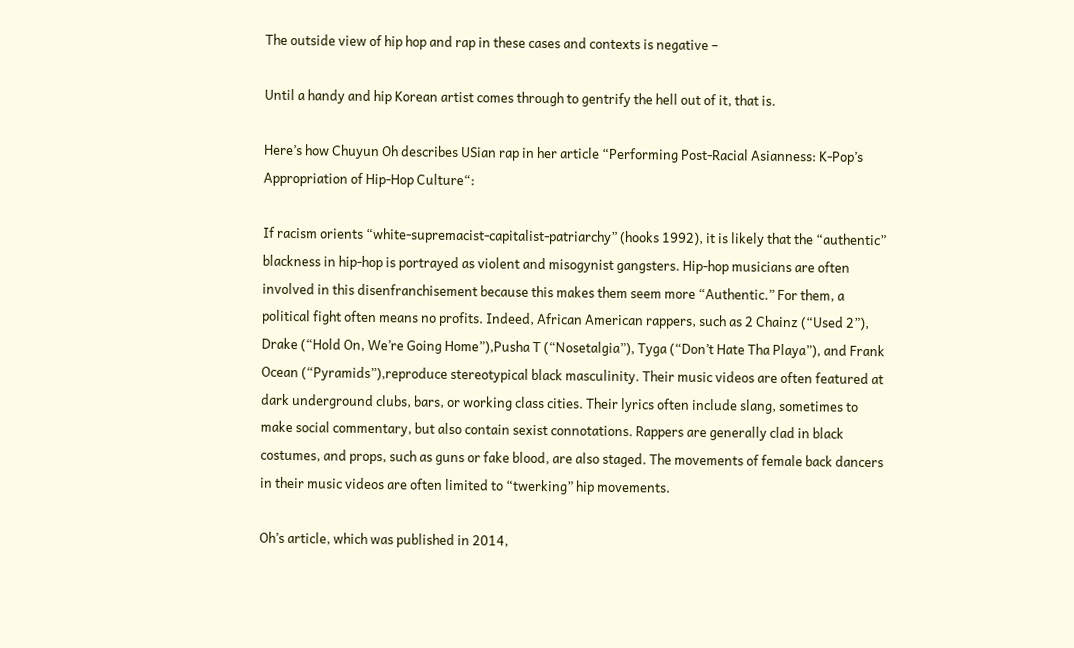The outside view of hip hop and rap in these cases and contexts is negative –

Until a handy and hip Korean artist comes through to gentrify the hell out of it, that is.

Here’s how Chuyun Oh describes USian rap in her article “Performing Post-Racial Asianness: K-Pop’s Appropriation of Hip-Hop Culture“:

If racism orients “white-supremacist-capitalist-patriarchy” (hooks 1992), it is likely that the “authentic” blackness in hip-hop is portrayed as violent and misogynist gangsters. Hip-hop musicians are often involved in this disenfranchisement because this makes them seem more “Authentic.” For them, a political fight often means no profits. Indeed, African American rappers, such as 2 Chainz (“Used 2”), Drake (“Hold On, We’re Going Home”),Pusha T (“Nosetalgia”), Tyga (“Don’t Hate Tha Playa”), and Frank Ocean (“Pyramids”),reproduce stereotypical black masculinity. Their music videos are often featured at dark underground clubs, bars, or working class cities. Their lyrics often include slang, sometimes to make social commentary, but also contain sexist connotations. Rappers are generally clad in black costumes, and props, such as guns or fake blood, are also staged. The movements of female back dancers in their music videos are often limited to “twerking” hip movements.

Oh’s article, which was published in 2014,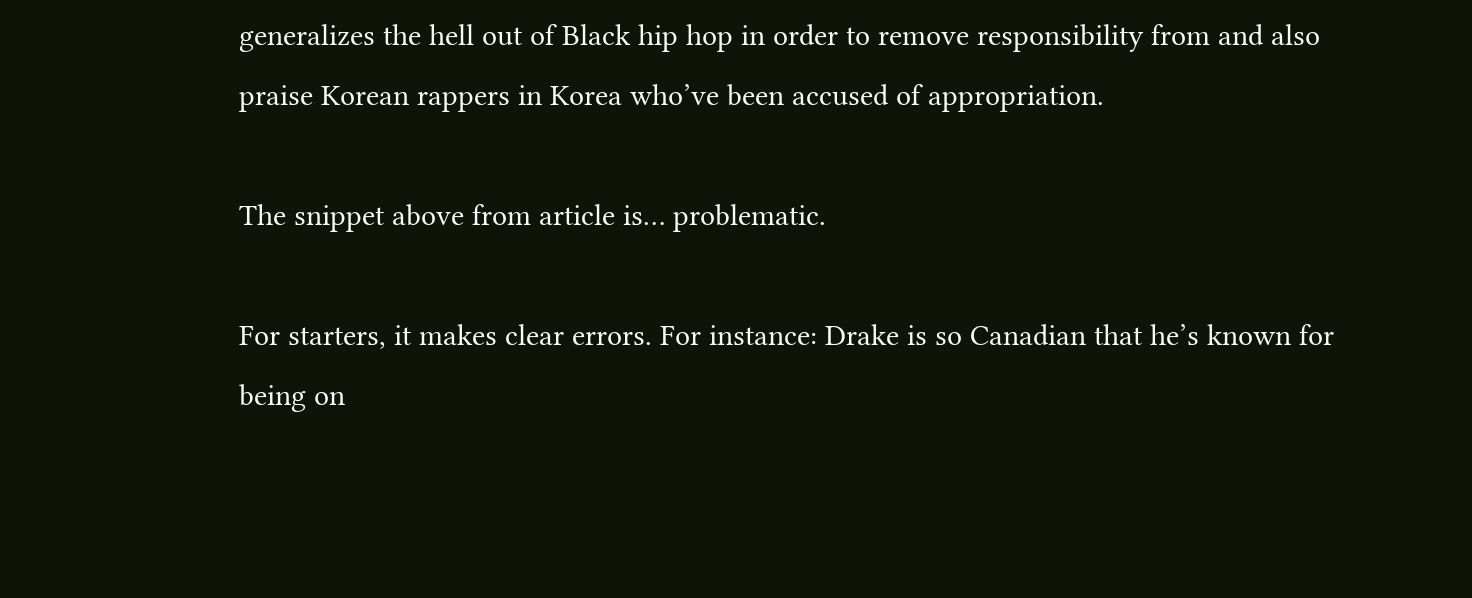generalizes the hell out of Black hip hop in order to remove responsibility from and also praise Korean rappers in Korea who’ve been accused of appropriation.

The snippet above from article is… problematic.

For starters, it makes clear errors. For instance: Drake is so Canadian that he’s known for being on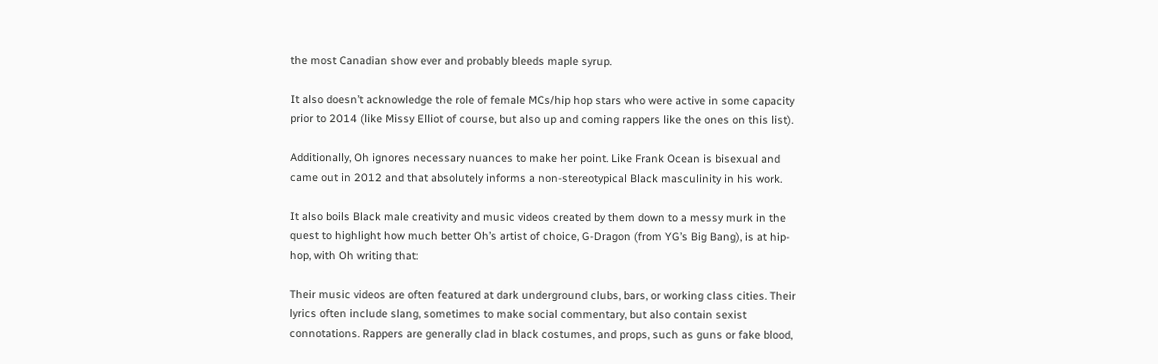the most Canadian show ever and probably bleeds maple syrup.

It also doesn’t acknowledge the role of female MCs/hip hop stars who were active in some capacity prior to 2014 (like Missy Elliot of course, but also up and coming rappers like the ones on this list).

Additionally, Oh ignores necessary nuances to make her point. Like Frank Ocean is bisexual and came out in 2012 and that absolutely informs a non-stereotypical Black masculinity in his work.

It also boils Black male creativity and music videos created by them down to a messy murk in the quest to highlight how much better Oh’s artist of choice, G-Dragon (from YG’s Big Bang), is at hip-hop, with Oh writing that:

Their music videos are often featured at dark underground clubs, bars, or working class cities. Their lyrics often include slang, sometimes to make social commentary, but also contain sexist connotations. Rappers are generally clad in black costumes, and props, such as guns or fake blood,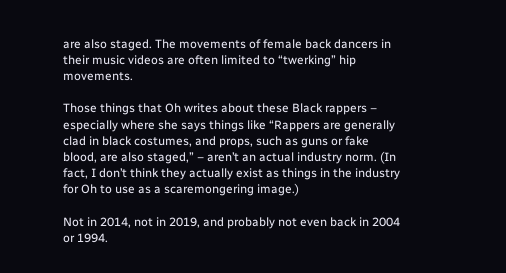are also staged. The movements of female back dancers in their music videos are often limited to “twerking” hip movements.

Those things that Oh writes about these Black rappers – especially where she says things like “Rappers are generally clad in black costumes, and props, such as guns or fake blood, are also staged,” – aren’t an actual industry norm. (In fact, I don’t think they actually exist as things in the industry for Oh to use as a scaremongering image.)

Not in 2014, not in 2019, and probably not even back in 2004 or 1994.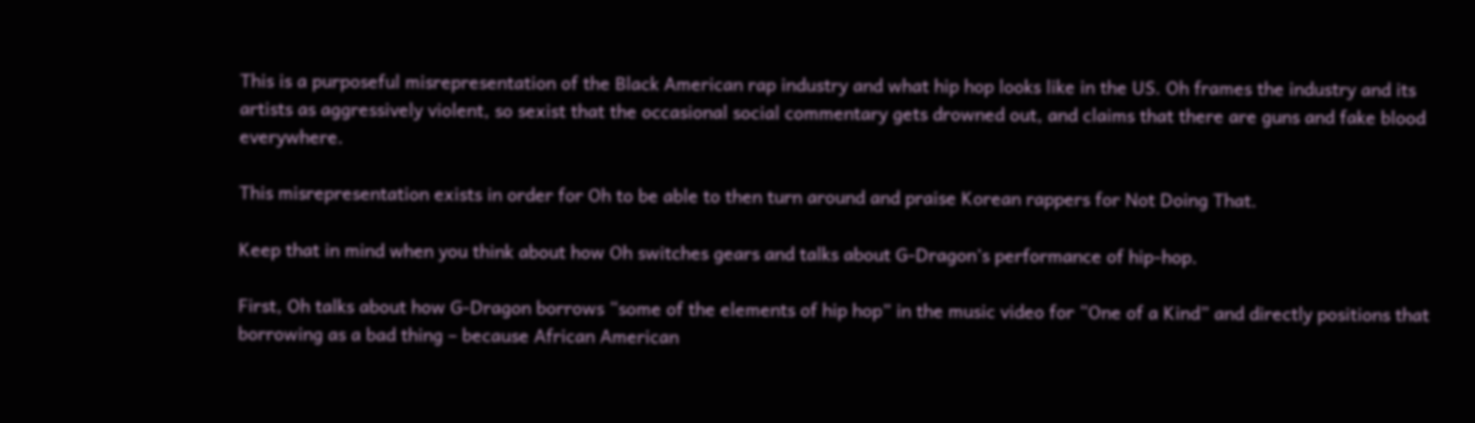This is a purposeful misrepresentation of the Black American rap industry and what hip hop looks like in the US. Oh frames the industry and its artists as aggressively violent, so sexist that the occasional social commentary gets drowned out, and claims that there are guns and fake blood everywhere.

This misrepresentation exists in order for Oh to be able to then turn around and praise Korean rappers for Not Doing That.

Keep that in mind when you think about how Oh switches gears and talks about G-Dragon’s performance of hip-hop.

First, Oh talks about how G-Dragon borrows “some of the elements of hip hop” in the music video for “One of a Kind” and directly positions that borrowing as a bad thing – because African American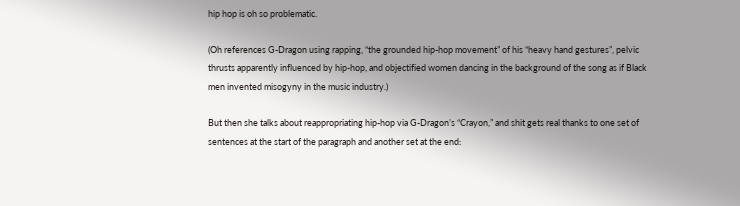hip hop is oh so problematic.

(Oh references G-Dragon using rapping, “the grounded hip-hop movement” of his “heavy hand gestures”, pelvic thrusts apparently influenced by hip-hop, and objectified women dancing in the background of the song as if Black men invented misogyny in the music industry.)

But then she talks about reappropriating hip-hop via G-Dragon’s “Crayon,” and shit gets real thanks to one set of sentences at the start of the paragraph and another set at the end: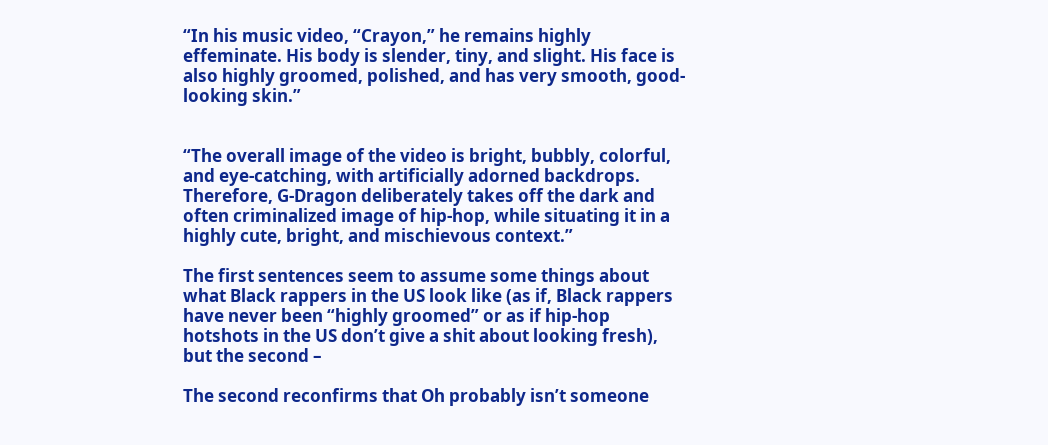“In his music video, “Crayon,” he remains highly effeminate. His body is slender, tiny, and slight. His face is also highly groomed, polished, and has very smooth, good-looking skin.”


“The overall image of the video is bright, bubbly, colorful, and eye-catching, with artificially adorned backdrops. Therefore, G-Dragon deliberately takes off the dark and often criminalized image of hip-hop, while situating it in a highly cute, bright, and mischievous context.”

The first sentences seem to assume some things about what Black rappers in the US look like (as if, Black rappers have never been “highly groomed” or as if hip-hop hotshots in the US don’t give a shit about looking fresh), but the second –

The second reconfirms that Oh probably isn’t someone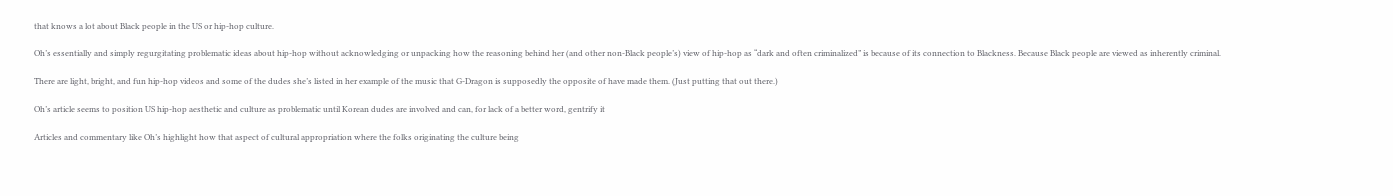that knows a lot about Black people in the US or hip-hop culture.

Oh’s essentially and simply regurgitating problematic ideas about hip-hop without acknowledging or unpacking how the reasoning behind her (and other non-Black people’s) view of hip-hop as “dark and often criminalized” is because of its connection to Blackness. Because Black people are viewed as inherently criminal.

There are light, bright, and fun hip-hop videos and some of the dudes she’s listed in her example of the music that G-Dragon is supposedly the opposite of have made them. (Just putting that out there.)

Oh’s article seems to position US hip-hop aesthetic and culture as problematic until Korean dudes are involved and can, for lack of a better word, gentrify it

Articles and commentary like Oh’s highlight how that aspect of cultural appropriation where the folks originating the culture being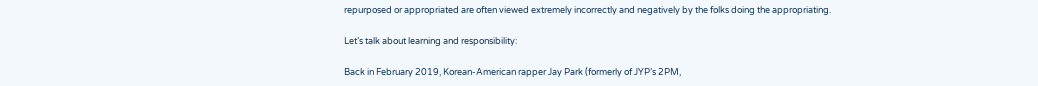repurposed or appropriated are often viewed extremely incorrectly and negatively by the folks doing the appropriating.

Let’s talk about learning and responsibility:

Back in February 2019, Korean-American rapper Jay Park (formerly of JYP’s 2PM,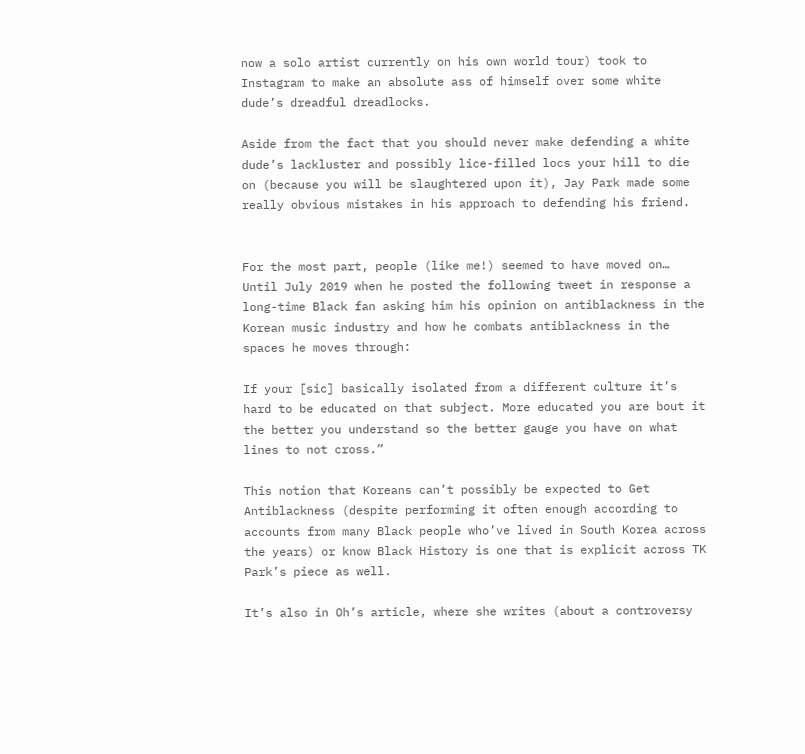now a solo artist currently on his own world tour) took to Instagram to make an absolute ass of himself over some white dude’s dreadful dreadlocks.

Aside from the fact that you should never make defending a white dude’s lackluster and possibly lice-filled locs your hill to die on (because you will be slaughtered upon it), Jay Park made some really obvious mistakes in his approach to defending his friend.


For the most part, people (like me!) seemed to have moved on… Until July 2019 when he posted the following tweet in response a long-time Black fan asking him his opinion on antiblackness in the Korean music industry and how he combats antiblackness in the spaces he moves through:

If your [sic] basically isolated from a different culture it’s hard to be educated on that subject. More educated you are bout it the better you understand so the better gauge you have on what lines to not cross.”

This notion that Koreans can’t possibly be expected to Get Antiblackness (despite performing it often enough according to accounts from many Black people who’ve lived in South Korea across the years) or know Black History is one that is explicit across TK Park’s piece as well.

It’s also in Oh’s article, where she writes (about a controversy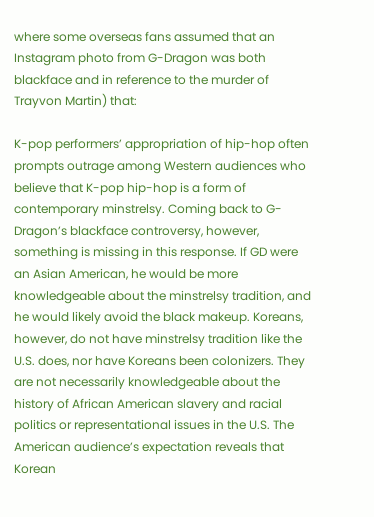where some overseas fans assumed that an Instagram photo from G-Dragon was both blackface and in reference to the murder of Trayvon Martin) that:

K-pop performers’ appropriation of hip-hop often prompts outrage among Western audiences who believe that K-pop hip-hop is a form of contemporary minstrelsy. Coming back to G-Dragon’s blackface controversy, however, something is missing in this response. If GD were an Asian American, he would be more knowledgeable about the minstrelsy tradition, and he would likely avoid the black makeup. Koreans, however, do not have minstrelsy tradition like the U.S. does, nor have Koreans been colonizers. They are not necessarily knowledgeable about the history of African American slavery and racial politics or representational issues in the U.S. The American audience’s expectation reveals that Korean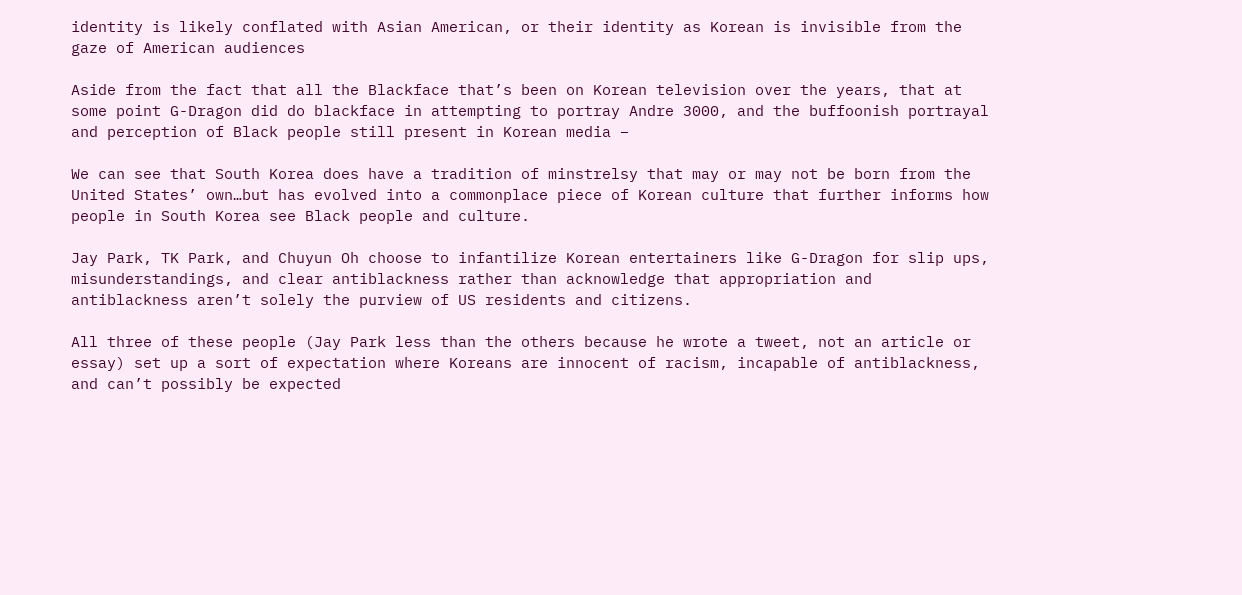identity is likely conflated with Asian American, or their identity as Korean is invisible from the gaze of American audiences

Aside from the fact that all the Blackface that’s been on Korean television over the years, that at some point G-Dragon did do blackface in attempting to portray Andre 3000, and the buffoonish portrayal and perception of Black people still present in Korean media –

We can see that South Korea does have a tradition of minstrelsy that may or may not be born from the United States’ own…but has evolved into a commonplace piece of Korean culture that further informs how people in South Korea see Black people and culture.

Jay Park, TK Park, and Chuyun Oh choose to infantilize Korean entertainers like G-Dragon for slip ups, misunderstandings, and clear antiblackness rather than acknowledge that appropriation and antiblackness aren’t solely the purview of US residents and citizens.

All three of these people (Jay Park less than the others because he wrote a tweet, not an article or essay) set up a sort of expectation where Koreans are innocent of racism, incapable of antiblackness, and can’t possibly be expected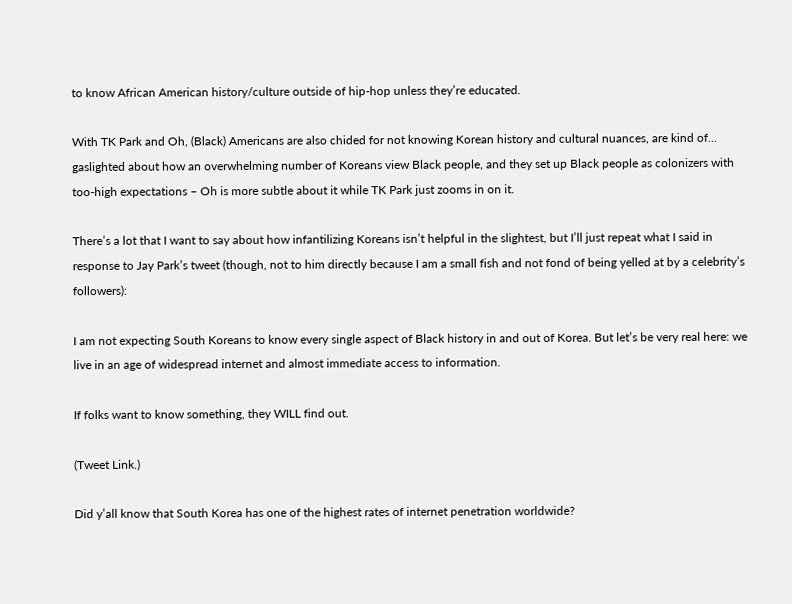to know African American history/culture outside of hip-hop unless they’re educated.

With TK Park and Oh, (Black) Americans are also chided for not knowing Korean history and cultural nuances, are kind of… gaslighted about how an overwhelming number of Koreans view Black people, and they set up Black people as colonizers with too-high expectations – Oh is more subtle about it while TK Park just zooms in on it.

There’s a lot that I want to say about how infantilizing Koreans isn’t helpful in the slightest, but I’ll just repeat what I said in response to Jay Park’s tweet (though, not to him directly because I am a small fish and not fond of being yelled at by a celebrity’s followers):

I am not expecting South Koreans to know every single aspect of Black history in and out of Korea. But let’s be very real here: we live in an age of widespread internet and almost immediate access to information.

If folks want to know something, they WILL find out.

(Tweet Link.)

Did y’all know that South Korea has one of the highest rates of internet penetration worldwide?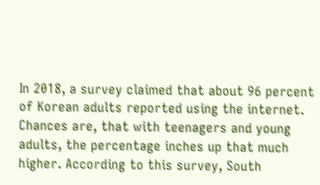In 2018, a survey claimed that about 96 percent of Korean adults reported using the internet. Chances are, that with teenagers and young adults, the percentage inches up that much higher. According to this survey, South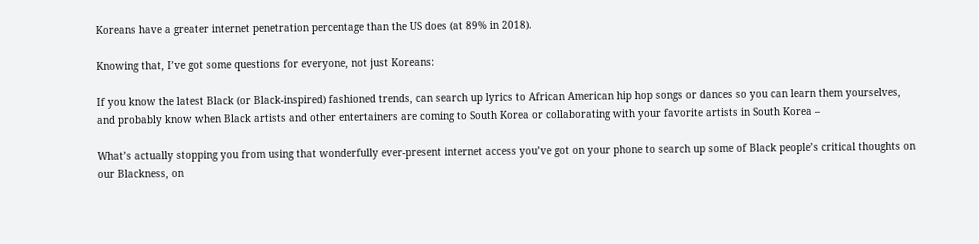Koreans have a greater internet penetration percentage than the US does (at 89% in 2018).

Knowing that, I’ve got some questions for everyone, not just Koreans:

If you know the latest Black (or Black-inspired) fashioned trends, can search up lyrics to African American hip hop songs or dances so you can learn them yourselves, and probably know when Black artists and other entertainers are coming to South Korea or collaborating with your favorite artists in South Korea –

What’s actually stopping you from using that wonderfully ever-present internet access you’ve got on your phone to search up some of Black people’s critical thoughts on our Blackness, on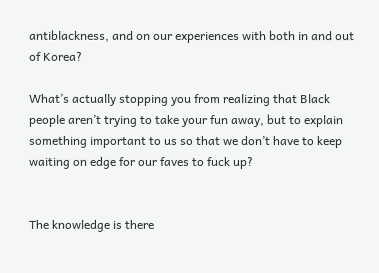antiblackness, and on our experiences with both in and out of Korea?

What’s actually stopping you from realizing that Black people aren’t trying to take your fun away, but to explain something important to us so that we don’t have to keep waiting on edge for our faves to fuck up?


The knowledge is there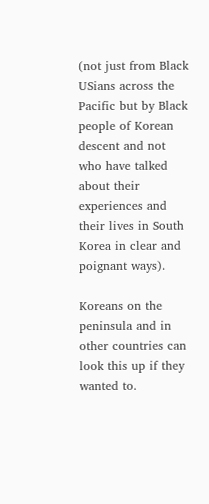(not just from Black USians across the Pacific but by Black people of Korean descent and not who have talked about their experiences and their lives in South Korea in clear and poignant ways).

Koreans on the peninsula and in other countries can look this up if they wanted to.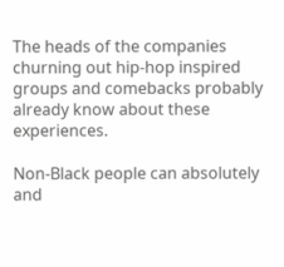The heads of the companies churning out hip-hop inspired groups and comebacks probably already know about these experiences.

Non-Black people can absolutely and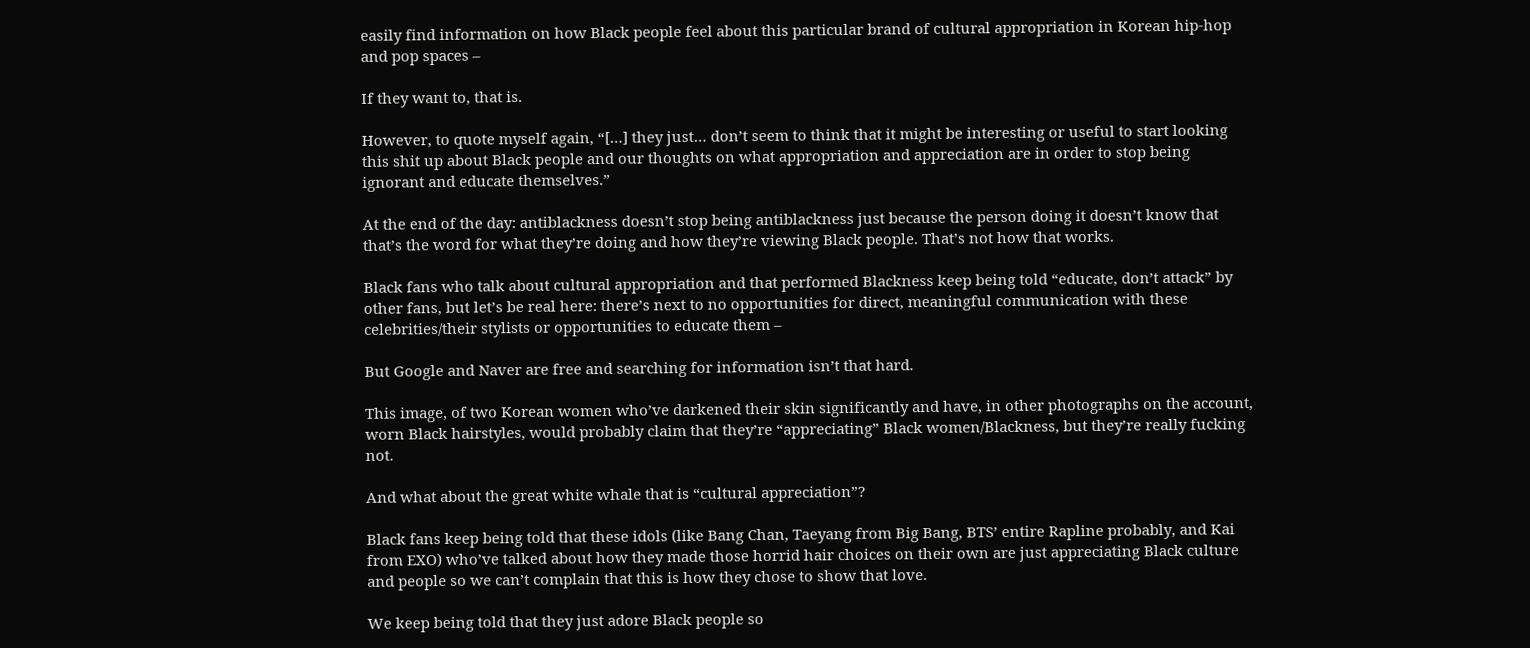easily find information on how Black people feel about this particular brand of cultural appropriation in Korean hip-hop and pop spaces –

If they want to, that is.

However, to quote myself again, “[…] they just… don’t seem to think that it might be interesting or useful to start looking this shit up about Black people and our thoughts on what appropriation and appreciation are in order to stop being ignorant and educate themselves.”

At the end of the day: antiblackness doesn’t stop being antiblackness just because the person doing it doesn’t know that that’s the word for what they’re doing and how they’re viewing Black people. That’s not how that works.

Black fans who talk about cultural appropriation and that performed Blackness keep being told “educate, don’t attack” by other fans, but let’s be real here: there’s next to no opportunities for direct, meaningful communication with these celebrities/their stylists or opportunities to educate them –

But Google and Naver are free and searching for information isn’t that hard.

This image, of two Korean women who’ve darkened their skin significantly and have, in other photographs on the account, worn Black hairstyles, would probably claim that they’re “appreciating” Black women/Blackness, but they’re really fucking not.

And what about the great white whale that is “cultural appreciation”?

Black fans keep being told that these idols (like Bang Chan, Taeyang from Big Bang, BTS’ entire Rapline probably, and Kai from EXO) who’ve talked about how they made those horrid hair choices on their own are just appreciating Black culture and people so we can’t complain that this is how they chose to show that love.

We keep being told that they just adore Black people so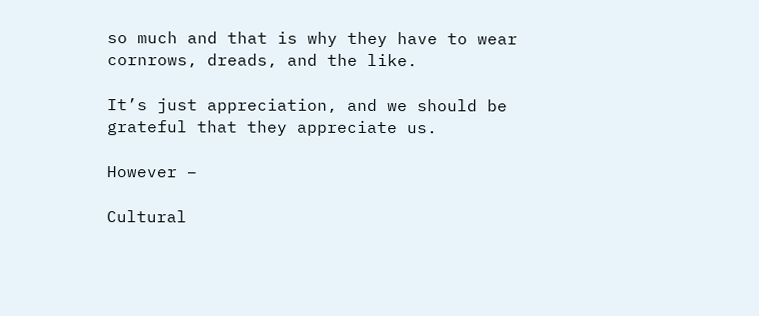so much and that is why they have to wear cornrows, dreads, and the like.

It’s just appreciation, and we should be grateful that they appreciate us.

However –

Cultural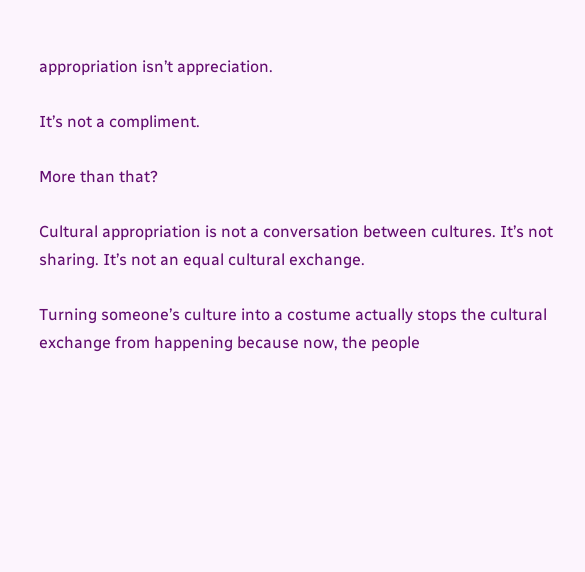appropriation isn’t appreciation.

It’s not a compliment.

More than that?

Cultural appropriation is not a conversation between cultures. It’s not sharing. It’s not an equal cultural exchange.

Turning someone’s culture into a costume actually stops the cultural exchange from happening because now, the people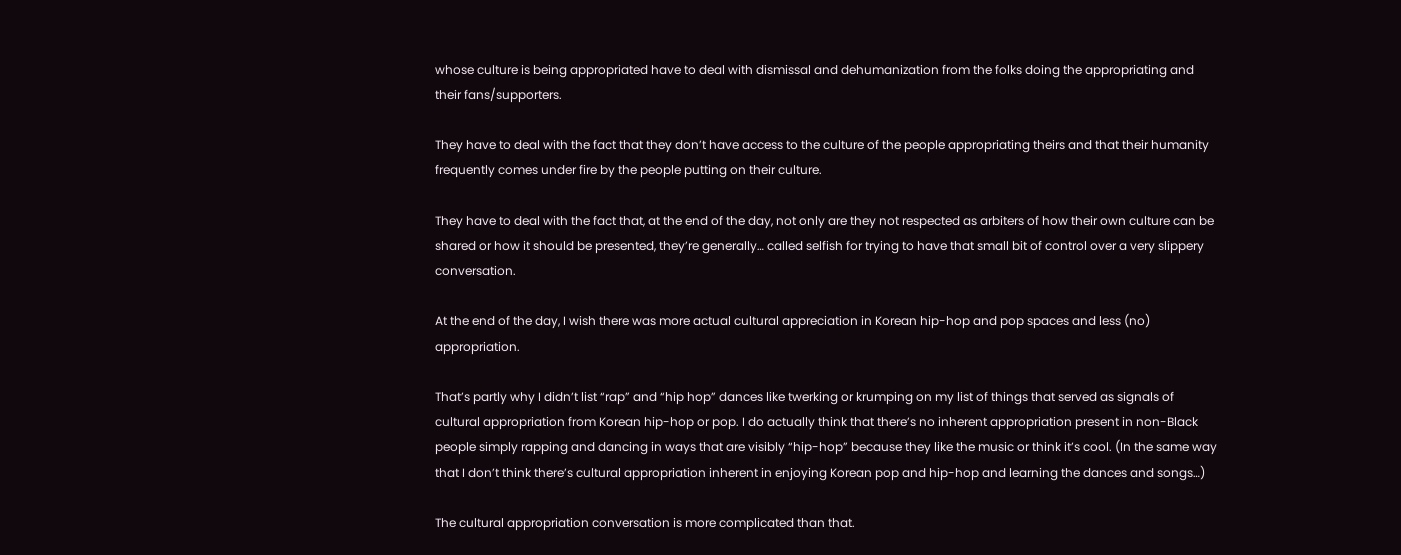whose culture is being appropriated have to deal with dismissal and dehumanization from the folks doing the appropriating and their fans/supporters.

They have to deal with the fact that they don’t have access to the culture of the people appropriating theirs and that their humanity frequently comes under fire by the people putting on their culture.

They have to deal with the fact that, at the end of the day, not only are they not respected as arbiters of how their own culture can be shared or how it should be presented, they’re generally… called selfish for trying to have that small bit of control over a very slippery conversation.

At the end of the day, I wish there was more actual cultural appreciation in Korean hip-hop and pop spaces and less (no) appropriation.

That’s partly why I didn’t list “rap” and “hip hop” dances like twerking or krumping on my list of things that served as signals of cultural appropriation from Korean hip-hop or pop. I do actually think that there’s no inherent appropriation present in non-Black people simply rapping and dancing in ways that are visibly “hip-hop” because they like the music or think it’s cool. (In the same way that I don’t think there’s cultural appropriation inherent in enjoying Korean pop and hip-hop and learning the dances and songs…)

The cultural appropriation conversation is more complicated than that.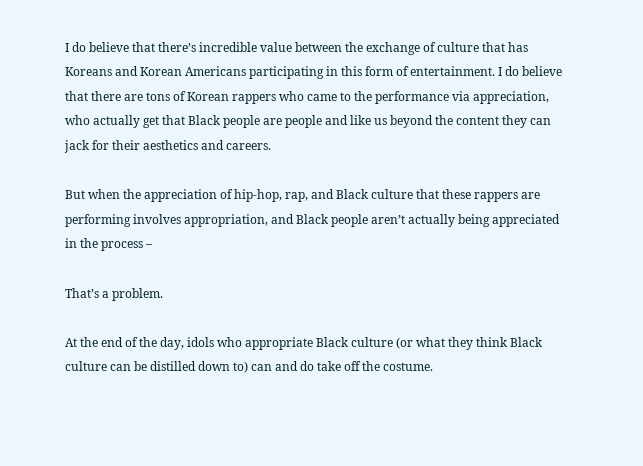I do believe that there’s incredible value between the exchange of culture that has Koreans and Korean Americans participating in this form of entertainment. I do believe that there are tons of Korean rappers who came to the performance via appreciation, who actually get that Black people are people and like us beyond the content they can jack for their aesthetics and careers.

But when the appreciation of hip-hop, rap, and Black culture that these rappers are performing involves appropriation, and Black people aren’t actually being appreciated in the process –

That’s a problem.

At the end of the day, idols who appropriate Black culture (or what they think Black culture can be distilled down to) can and do take off the costume.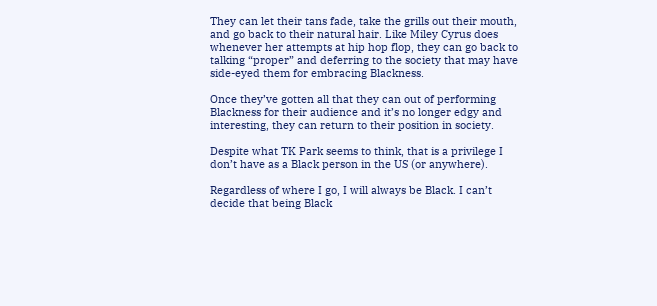They can let their tans fade, take the grills out their mouth, and go back to their natural hair. Like Miley Cyrus does whenever her attempts at hip hop flop, they can go back to talking “proper” and deferring to the society that may have side-eyed them for embracing Blackness.

Once they’ve gotten all that they can out of performing Blackness for their audience and it’s no longer edgy and interesting, they can return to their position in society.

Despite what TK Park seems to think, that is a privilege I don’t have as a Black person in the US (or anywhere).

Regardless of where I go, I will always be Black. I can’t decide that being Black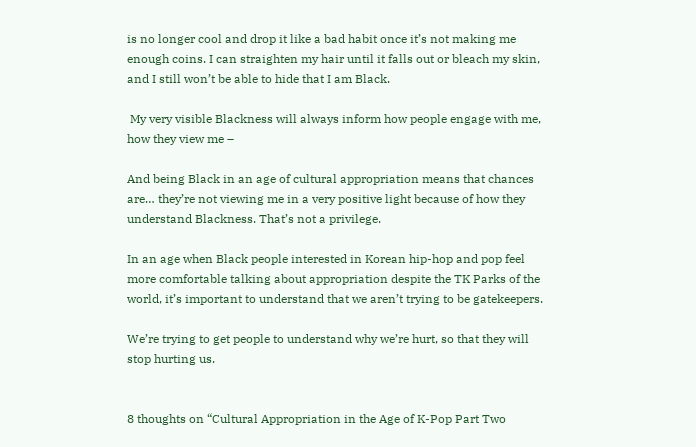is no longer cool and drop it like a bad habit once it’s not making me enough coins. I can straighten my hair until it falls out or bleach my skin, and I still won’t be able to hide that I am Black.

 My very visible Blackness will always inform how people engage with me, how they view me –

And being Black in an age of cultural appropriation means that chances are… they’re not viewing me in a very positive light because of how they understand Blackness. That’s not a privilege.

In an age when Black people interested in Korean hip-hop and pop feel more comfortable talking about appropriation despite the TK Parks of the world, it’s important to understand that we aren’t trying to be gatekeepers.

We’re trying to get people to understand why we’re hurt, so that they will stop hurting us.


8 thoughts on “Cultural Appropriation in the Age of K-Pop Part Two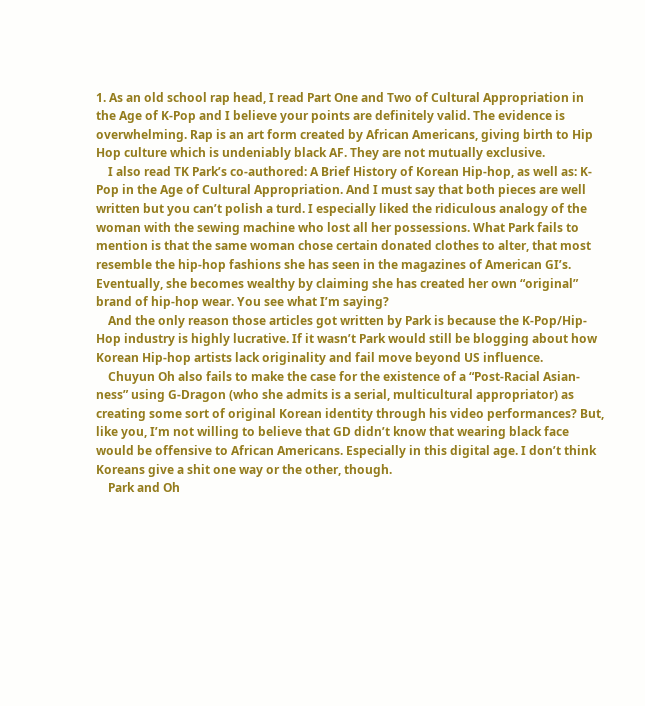1. As an old school rap head, I read Part One and Two of Cultural Appropriation in the Age of K-Pop and I believe your points are definitely valid. The evidence is overwhelming. Rap is an art form created by African Americans, giving birth to Hip Hop culture which is undeniably black AF. They are not mutually exclusive.
    I also read TK Park’s co-authored: A Brief History of Korean Hip-hop, as well as: K-Pop in the Age of Cultural Appropriation. And I must say that both pieces are well written but you can’t polish a turd. I especially liked the ridiculous analogy of the woman with the sewing machine who lost all her possessions. What Park fails to mention is that the same woman chose certain donated clothes to alter, that most resemble the hip-hop fashions she has seen in the magazines of American GI’s. Eventually, she becomes wealthy by claiming she has created her own “original” brand of hip-hop wear. You see what I’m saying?
    And the only reason those articles got written by Park is because the K-Pop/Hip-Hop industry is highly lucrative. If it wasn’t Park would still be blogging about how Korean Hip-hop artists lack originality and fail move beyond US influence.
    Chuyun Oh also fails to make the case for the existence of a “Post-Racial Asian-ness” using G-Dragon (who she admits is a serial, multicultural appropriator) as creating some sort of original Korean identity through his video performances? But, like you, I’m not willing to believe that GD didn’t know that wearing black face would be offensive to African Americans. Especially in this digital age. I don’t think Koreans give a shit one way or the other, though.
    Park and Oh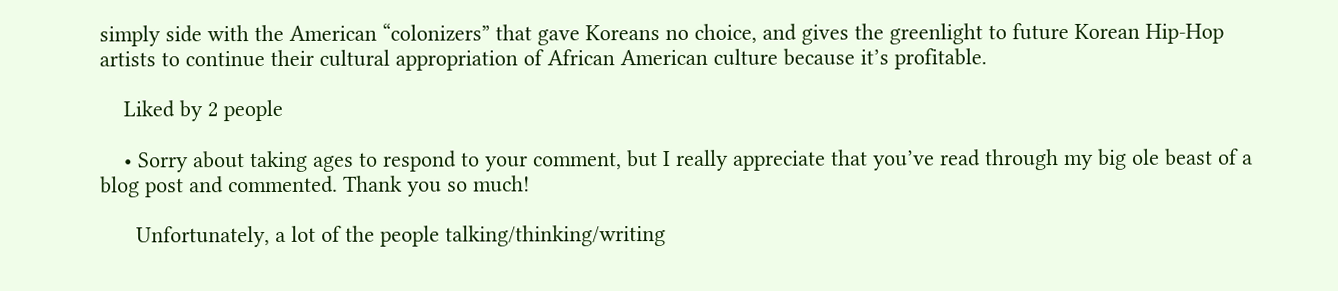simply side with the American “colonizers” that gave Koreans no choice, and gives the greenlight to future Korean Hip-Hop artists to continue their cultural appropriation of African American culture because it’s profitable.

    Liked by 2 people

    • Sorry about taking ages to respond to your comment, but I really appreciate that you’ve read through my big ole beast of a blog post and commented. Thank you so much!

      Unfortunately, a lot of the people talking/thinking/writing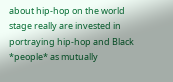about hip-hop on the world stage really are invested in portraying hip-hop and Black *people* as mutually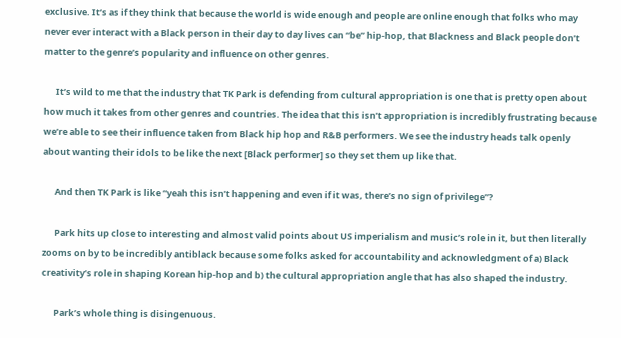exclusive. It’s as if they think that because the world is wide enough and people are online enough that folks who may never ever interact with a Black person in their day to day lives can “be” hip-hop, that Blackness and Black people don’t matter to the genre’s popularity and influence on other genres.

      It’s wild to me that the industry that TK Park is defending from cultural appropriation is one that is pretty open about how much it takes from other genres and countries. The idea that this isn’t appropriation is incredibly frustrating because we’re able to see their influence taken from Black hip hop and R&B performers. We see the industry heads talk openly about wanting their idols to be like the next [Black performer] so they set them up like that.

      And then TK Park is like “yeah this isn’t happening and even if it was, there’s no sign of privilege”?

      Park hits up close to interesting and almost valid points about US imperialism and music’s role in it, but then literally zooms on by to be incredibly antiblack because some folks asked for accountability and acknowledgment of a) Black creativity’s role in shaping Korean hip-hop and b) the cultural appropriation angle that has also shaped the industry.

      Park’s whole thing is disingenuous.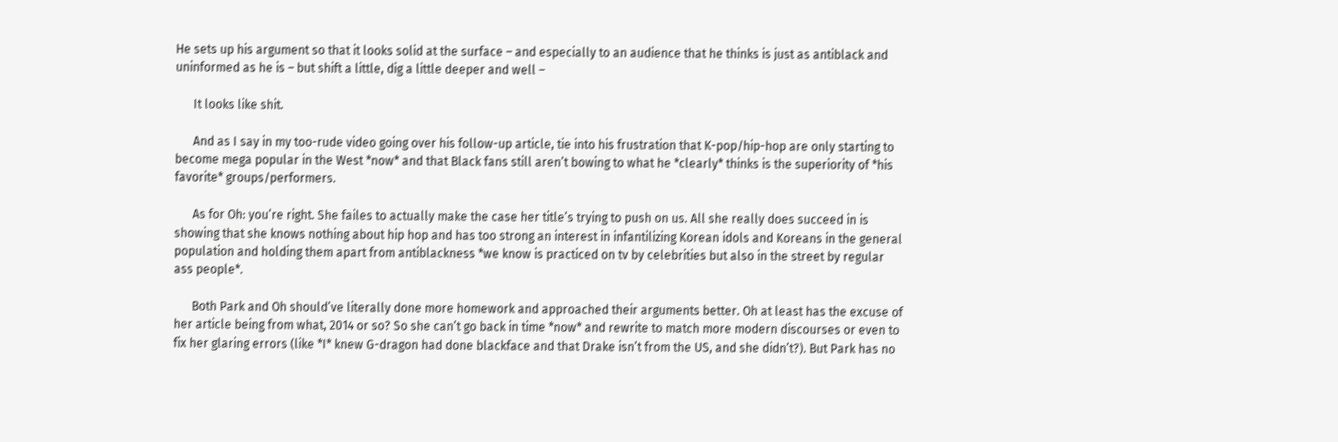He sets up his argument so that it looks solid at the surface – and especially to an audience that he thinks is just as antiblack and uninformed as he is – but shift a little, dig a little deeper and well –

      It looks like shit.

      And as I say in my too-rude video going over his follow-up article, tie into his frustration that K-pop/hip-hop are only starting to become mega popular in the West *now* and that Black fans still aren’t bowing to what he *clearly* thinks is the superiority of *his favorite* groups/performers.

      As for Oh: you’re right. She failes to actually make the case her title’s trying to push on us. All she really does succeed in is showing that she knows nothing about hip hop and has too strong an interest in infantilizing Korean idols and Koreans in the general population and holding them apart from antiblackness *we know is practiced on tv by celebrities but also in the street by regular ass people*.

      Both Park and Oh should’ve literally done more homework and approached their arguments better. Oh at least has the excuse of her article being from what, 2014 or so? So she can’t go back in time *now* and rewrite to match more modern discourses or even to fix her glaring errors (like *I* knew G-dragon had done blackface and that Drake isn’t from the US, and she didn’t?). But Park has no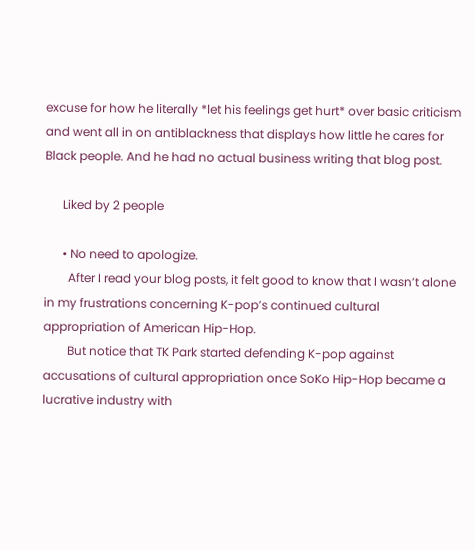excuse for how he literally *let his feelings get hurt* over basic criticism and went all in on antiblackness that displays how little he cares for Black people. And he had no actual business writing that blog post.

      Liked by 2 people

      • No need to apologize.
        After I read your blog posts, it felt good to know that I wasn’t alone in my frustrations concerning K-pop’s continued cultural appropriation of American Hip-Hop.
        But notice that TK Park started defending K-pop against accusations of cultural appropriation once SoKo Hip-Hop became a lucrative industry with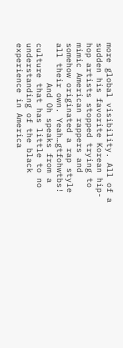more global visibility. All of a sudden his favorite Korean hip-hop artists stopped trying to mimic American rappers and somehow originated a rap style all their own. Yeah…gtfohwtbs!
        And Oh speaks from a culture that has little to no understanding of the black experience in America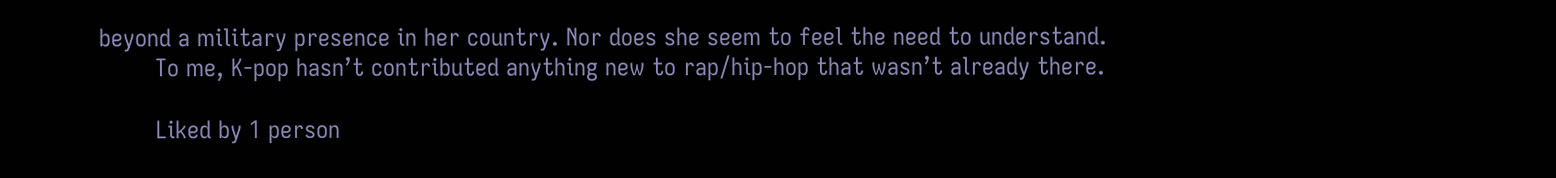beyond a military presence in her country. Nor does she seem to feel the need to understand.
        To me, K-pop hasn’t contributed anything new to rap/hip-hop that wasn’t already there.

        Liked by 1 person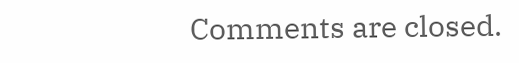Comments are closed.